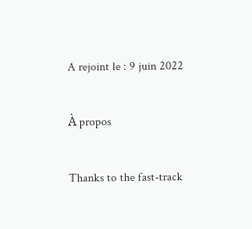A rejoint le : 9 juin 2022

À propos

Thanks to the fast-track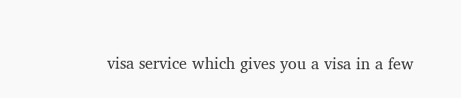visa service which gives you a visa in a few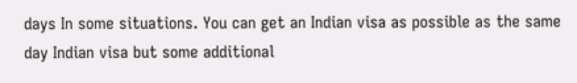days In some situations. You can get an Indian visa as possible as the same day Indian visa but some additional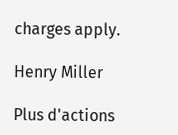charges apply.

Henry Miller

Plus d'actions